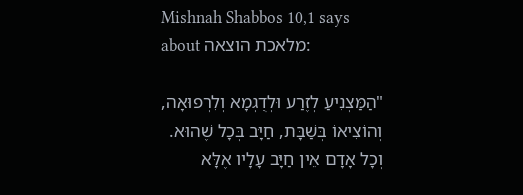Mishnah Shabbos 10,1 says about מלאכת הוצאה:

"הַמַּצְנִיעַ לְזֶרַע וּלְדֻגְמָא וְלִרְפוּאָה, וְהוֹצִיאוֹ בְּשַׁבָּת, חַיָּב בְּכָל שֶׁהוּא. וְכָל אָדָם אֵין חַיָּב עָלָיו אֶלָּא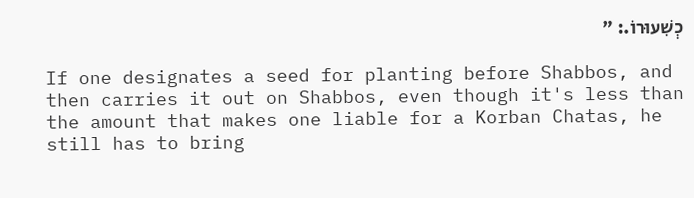כְשִׁעוּרוֹ.: "

If one designates a seed for planting before Shabbos, and then carries it out on Shabbos, even though it's less than the amount that makes one liable for a Korban Chatas, he still has to bring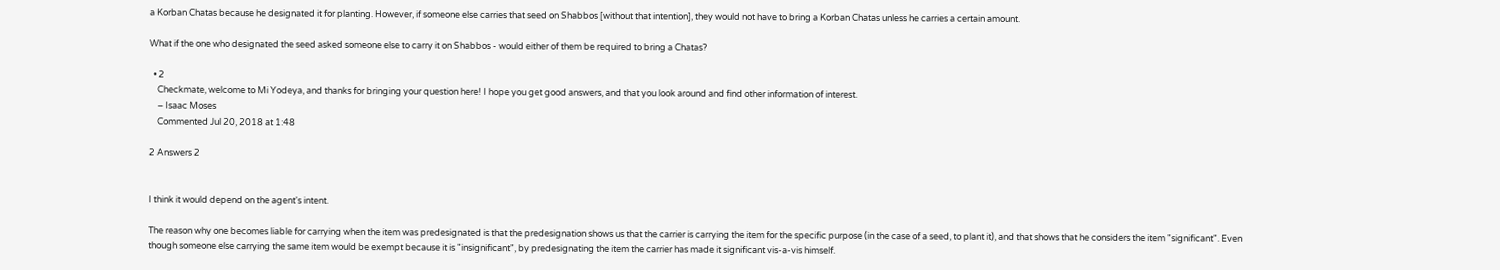a Korban Chatas because he designated it for planting. However, if someone else carries that seed on Shabbos [without that intention], they would not have to bring a Korban Chatas unless he carries a certain amount.

What if the one who designated the seed asked someone else to carry it on Shabbos - would either of them be required to bring a Chatas?

  • 2
    Checkmate, welcome to Mi Yodeya, and thanks for bringing your question here! I hope you get good answers, and that you look around and find other information of interest.
    – Isaac Moses
    Commented Jul 20, 2018 at 1:48

2 Answers 2


I think it would depend on the agent's intent.

The reason why one becomes liable for carrying when the item was predesignated is that the predesignation shows us that the carrier is carrying the item for the specific purpose (in the case of a seed, to plant it), and that shows that he considers the item "significant". Even though someone else carrying the same item would be exempt because it is "insignificant", by predesignating the item the carrier has made it significant vis-a-vis himself.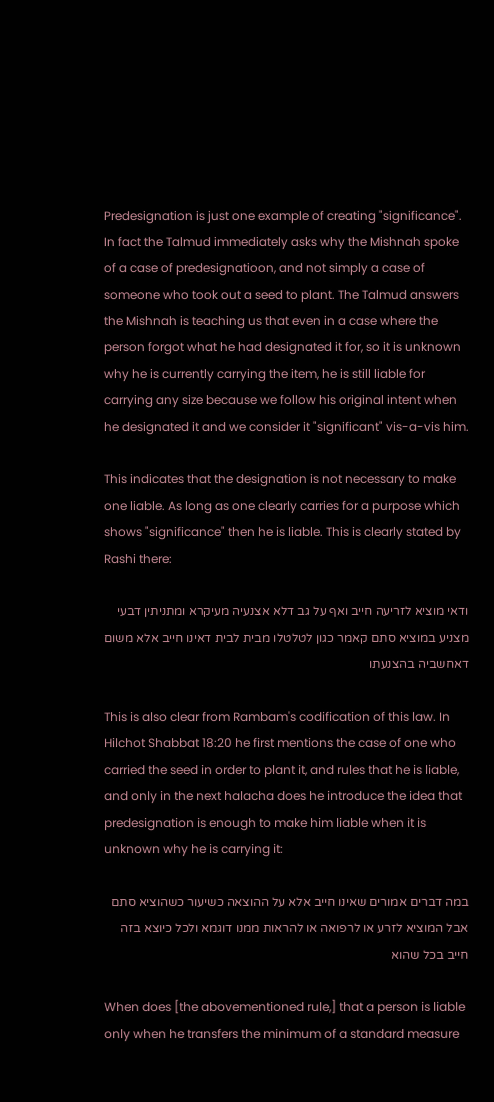Predesignation is just one example of creating "significance". In fact the Talmud immediately asks why the Mishnah spoke of a case of predesignatioon, and not simply a case of someone who took out a seed to plant. The Talmud answers the Mishnah is teaching us that even in a case where the person forgot what he had designated it for, so it is unknown why he is currently carrying the item, he is still liable for carrying any size because we follow his original intent when he designated it and we consider it "significant" vis-a-vis him.

This indicates that the designation is not necessary to make one liable. As long as one clearly carries for a purpose which shows "significance" then he is liable. This is clearly stated by Rashi there:

ודאי מוציא לזריעה חייב ואף על גב דלא אצנעיה מעיקרא ומתניתין דבעי מצניע במוציא סתם קאמר כגון לטלטלו מבית לבית דאינו חייב אלא משום דאחשביה בהצנעתו

This is also clear from Rambam's codification of this law. In Hilchot Shabbat 18:20 he first mentions the case of one who carried the seed in order to plant it, and rules that he is liable, and only in the next halacha does he introduce the idea that predesignation is enough to make him liable when it is unknown why he is carrying it:

במה דברים אמורים שאינו חייב אלא על ההוצאה כשיעור כשהוציא סתם אבל המוציא לזרע או לרפואה או להראות ממנו דוגמא ולכל כיוצא בזה חייב בכל שהוא

When does [the abovementioned rule,] that a person is liable only when he transfers the minimum of a standard measure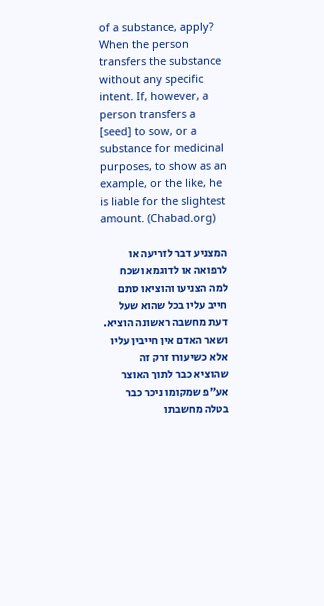of a substance, apply? When the person transfers the substance without any specific intent. If, however, a person transfers a [seed] to sow, or a substance for medicinal purposes, to show as an example, or the like, he is liable for the slightest amount. (Chabad.org)

המצניע דבר לזריעה או לרפואה או לדוגמא ושכח למה הצניעו והוציאו סתם חייב עליו בכל שהוא שעל דעת מחשבה ראשונה הוציא. ושאר האדם אין חייבין עליו אלא כשיעורו זרק זה שהוציא כבר לתוך האוצר אע"פ שמקומו ניכר כבר בטלה מחשבתו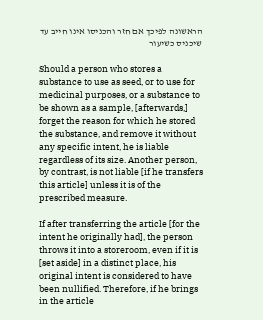הראשונה לפיכך אם חזר והכניסו אינו חייב עד שיכניס כשיעור

Should a person who stores a substance to use as seed, or to use for medicinal purposes, or a substance to be shown as a sample, [afterwards,] forget the reason for which he stored the substance, and remove it without any specific intent, he is liable regardless of its size. Another person, by contrast, is not liable [if he transfers this article] unless it is of the prescribed measure.

If after transferring the article [for the intent he originally had], the person throws it into a storeroom, even if it is [set aside] in a distinct place, his original intent is considered to have been nullified. Therefore, if he brings in the article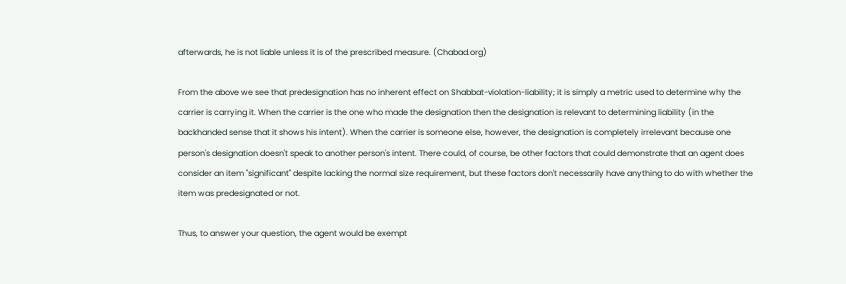afterwards, he is not liable unless it is of the prescribed measure. (Chabad.org)

From the above we see that predesignation has no inherent effect on Shabbat-violation-liability; it is simply a metric used to determine why the carrier is carrying it. When the carrier is the one who made the designation then the designation is relevant to determining liability (in the backhanded sense that it shows his intent). When the carrier is someone else, however, the designation is completely irrelevant because one person's designation doesn't speak to another person's intent. There could, of course, be other factors that could demonstrate that an agent does consider an item "significant" despite lacking the normal size requirement, but these factors don't necessarily have anything to do with whether the item was predesignated or not.

Thus, to answer your question, the agent would be exempt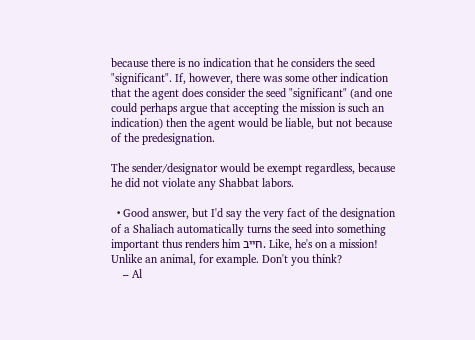because there is no indication that he considers the seed "significant". If, however, there was some other indication that the agent does consider the seed "significant" (and one could perhaps argue that accepting the mission is such an indication) then the agent would be liable, but not because of the predesignation.

The sender/designator would be exempt regardless, because he did not violate any Shabbat labors.

  • Good answer, but I'd say the very fact of the designation of a Shaliach automatically turns the seed into something important thus renders him חייב. Like, he's on a mission! Unlike an animal, for example. Don't you think?
    – Al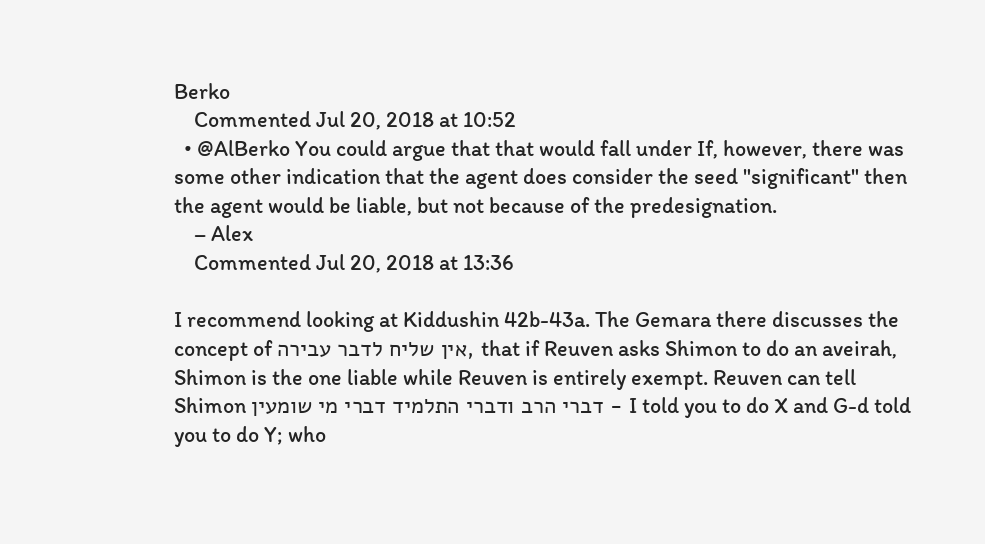Berko
    Commented Jul 20, 2018 at 10:52
  • @AlBerko You could argue that that would fall under If, however, there was some other indication that the agent does consider the seed "significant" then the agent would be liable, but not because of the predesignation.
    – Alex
    Commented Jul 20, 2018 at 13:36

I recommend looking at Kiddushin 42b-43a. The Gemara there discusses the concept of אין שליח לדבר עבירה, that if Reuven asks Shimon to do an aveirah, Shimon is the one liable while Reuven is entirely exempt. Reuven can tell Shimon דברי הרב ודברי התלמיד דברי מי שומעין - I told you to do X and G-d told you to do Y; who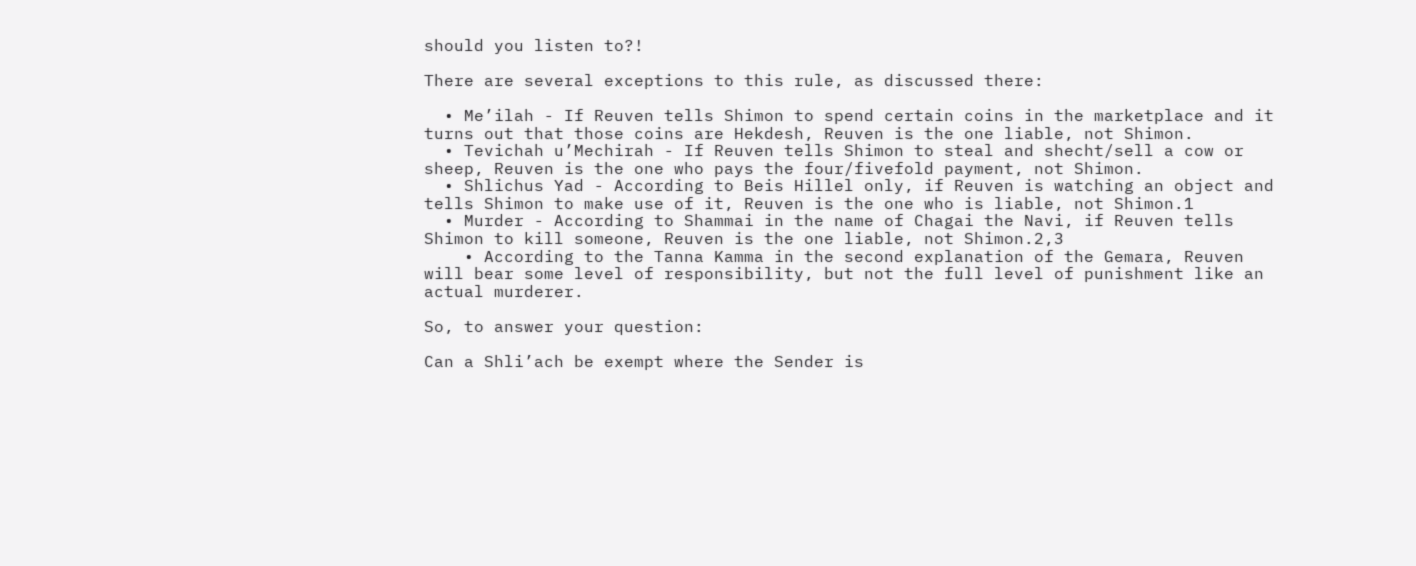should you listen to?!

There are several exceptions to this rule, as discussed there:

  • Me’ilah - If Reuven tells Shimon to spend certain coins in the marketplace and it turns out that those coins are Hekdesh, Reuven is the one liable, not Shimon.
  • Tevichah u’Mechirah - If Reuven tells Shimon to steal and shecht/sell a cow or sheep, Reuven is the one who pays the four/fivefold payment, not Shimon.
  • Shlichus Yad - According to Beis Hillel only, if Reuven is watching an object and tells Shimon to make use of it, Reuven is the one who is liable, not Shimon.1
  • Murder - According to Shammai in the name of Chagai the Navi, if Reuven tells Shimon to kill someone, Reuven is the one liable, not Shimon.2,3
    • According to the Tanna Kamma in the second explanation of the Gemara, Reuven will bear some level of responsibility, but not the full level of punishment like an actual murderer.

So, to answer your question:

Can a Shli’ach be exempt where the Sender is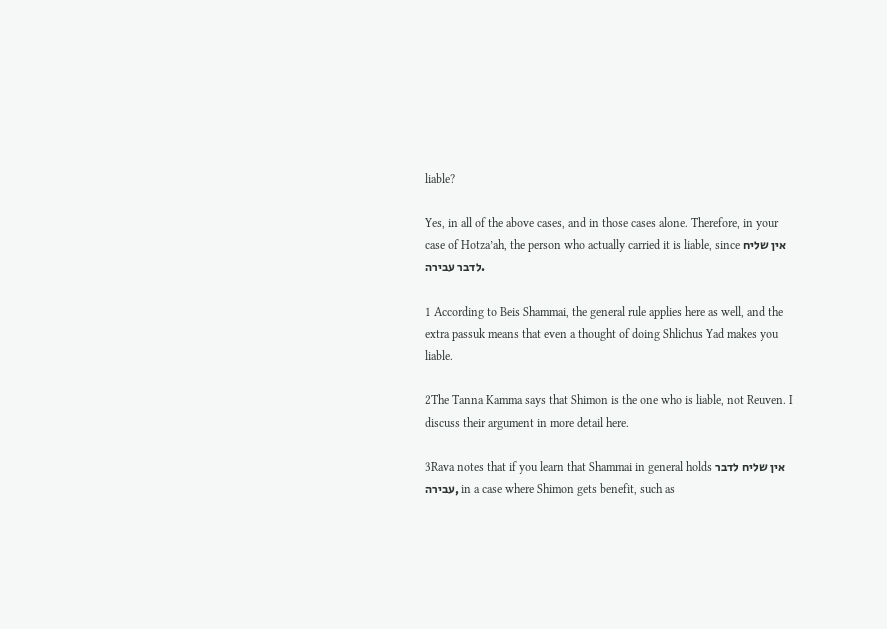liable?

Yes, in all of the above cases, and in those cases alone. Therefore, in your case of Hotza’ah, the person who actually carried it is liable, since אין שליח לדבר עבירה.

1 According to Beis Shammai, the general rule applies here as well, and the extra passuk means that even a thought of doing Shlichus Yad makes you liable.

2The Tanna Kamma says that Shimon is the one who is liable, not Reuven. I discuss their argument in more detail here.

3Rava notes that if you learn that Shammai in general holds אין שליח לדבר עבירה, in a case where Shimon gets benefit, such as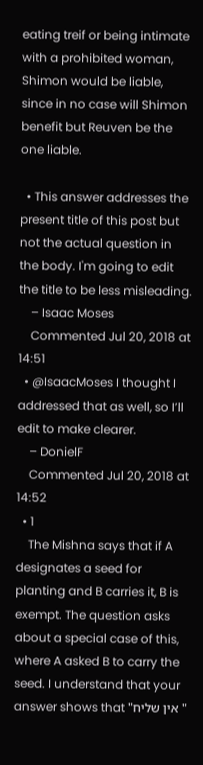eating treif or being intimate with a prohibited woman, Shimon would be liable, since in no case will Shimon benefit but Reuven be the one liable.

  • This answer addresses the present title of this post but not the actual question in the body. I'm going to edit the title to be less misleading.
    – Isaac Moses
    Commented Jul 20, 2018 at 14:51
  • @IsaacMoses I thought I addressed that as well, so I’ll edit to make clearer.
    – DonielF
    Commented Jul 20, 2018 at 14:52
  • 1
    The Mishna says that if A designates a seed for planting and B carries it, B is exempt. The question asks about a special case of this, where A asked B to carry the seed. I understand that your answer shows that "אין שליח "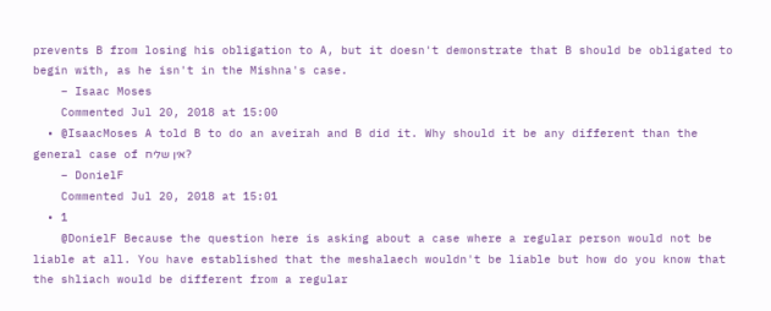prevents B from losing his obligation to A, but it doesn't demonstrate that B should be obligated to begin with, as he isn't in the Mishna's case.
    – Isaac Moses
    Commented Jul 20, 2018 at 15:00
  • @IsaacMoses A told B to do an aveirah and B did it. Why should it be any different than the general case of אין שליח?
    – DonielF
    Commented Jul 20, 2018 at 15:01
  • 1
    @DonielF Because the question here is asking about a case where a regular person would not be liable at all. You have established that the meshalaech wouldn't be liable but how do you know that the shliach would be different from a regular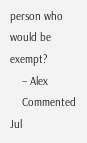person who would be exempt?
    – Alex
    Commented Jul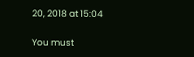20, 2018 at 15:04

You must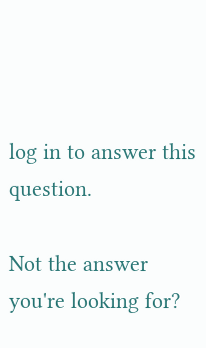log in to answer this question.

Not the answer you're looking for?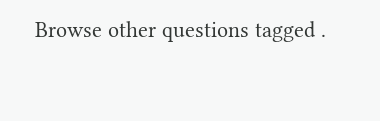Browse other questions tagged .